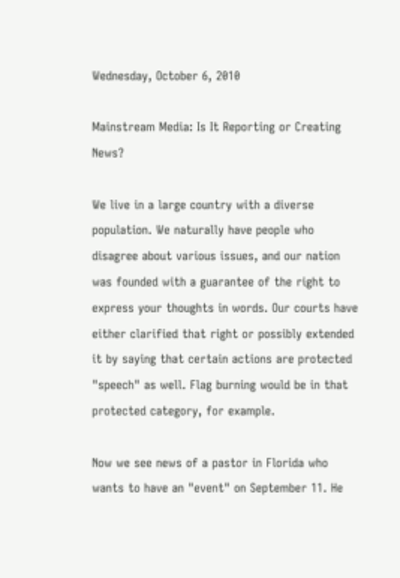Wednesday, October 6, 2010

Mainstream Media: Is It Reporting or Creating News?

We live in a large country with a diverse population. We naturally have people who disagree about various issues, and our nation was founded with a guarantee of the right to express your thoughts in words. Our courts have either clarified that right or possibly extended it by saying that certain actions are protected "speech" as well. Flag burning would be in that protected category, for example.

Now we see news of a pastor in Florida who wants to have an "event" on September 11. He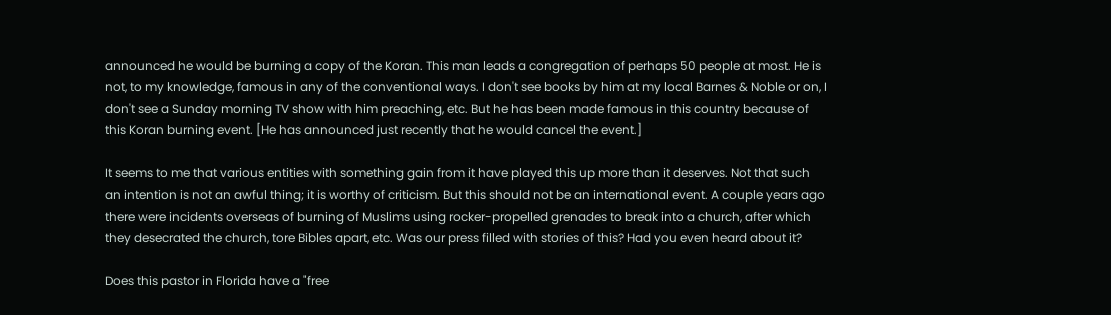announced he would be burning a copy of the Koran. This man leads a congregation of perhaps 50 people at most. He is not, to my knowledge, famous in any of the conventional ways. I don't see books by him at my local Barnes & Noble or on, I don't see a Sunday morning TV show with him preaching, etc. But he has been made famous in this country because of this Koran burning event. [He has announced just recently that he would cancel the event.]

It seems to me that various entities with something gain from it have played this up more than it deserves. Not that such an intention is not an awful thing; it is worthy of criticism. But this should not be an international event. A couple years ago there were incidents overseas of burning of Muslims using rocker-propelled grenades to break into a church, after which they desecrated the church, tore Bibles apart, etc. Was our press filled with stories of this? Had you even heard about it?

Does this pastor in Florida have a "free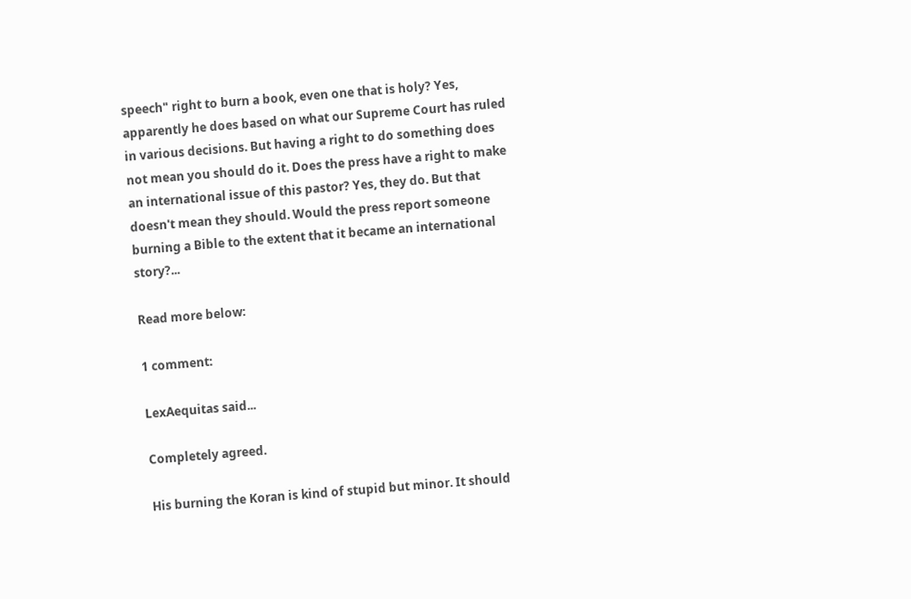speech" right to burn a book, even one that is holy? Yes, apparently he does based on what our Supreme Court has ruled in various decisions. But having a right to do something does not mean you should do it. Does the press have a right to make an international issue of this pastor? Yes, they do. But that doesn't mean they should. Would the press report someone burning a Bible to the extent that it became an international story?...

Read more below:

1 comment:

LexAequitas said...

Completely agreed.

His burning the Koran is kind of stupid but minor. It should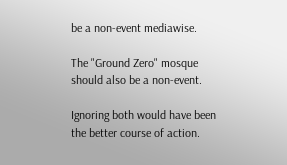be a non-event mediawise.

The "Ground Zero" mosque should also be a non-event.

Ignoring both would have been the better course of action.